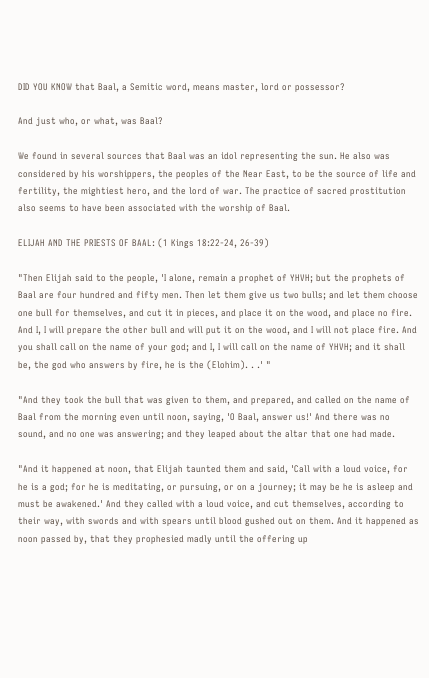DID YOU KNOW that Baal, a Semitic word, means master, lord or possessor?

And just who, or what, was Baal?

We found in several sources that Baal was an idol representing the sun. He also was considered by his worshippers, the peoples of the Near East, to be the source of life and fertility, the mightiest hero, and the lord of war. The practice of sacred prostitution also seems to have been associated with the worship of Baal.

ELIJAH AND THE PRIESTS OF BAAL: (1 Kings 18:22-24, 26-39)

"Then Elijah said to the people, 'I alone, remain a prophet of YHVH; but the prophets of Baal are four hundred and fifty men. Then let them give us two bulls; and let them choose one bull for themselves, and cut it in pieces, and place it on the wood, and place no fire. And I, I will prepare the other bull and will put it on the wood, and I will not place fire. And you shall call on the name of your god; and I, I will call on the name of YHVH; and it shall be, the god who answers by fire, he is the (Elohim). . .' "

"And they took the bull that was given to them, and prepared, and called on the name of Baal from the morning even until noon, saying, 'O Baal, answer us!' And there was no sound, and no one was answering; and they leaped about the altar that one had made.

"And it happened at noon, that Elijah taunted them and said, 'Call with a loud voice, for he is a god; for he is meditating, or pursuing, or on a journey; it may be he is asleep and must be awakened.' And they called with a loud voice, and cut themselves, according to their way, with swords and with spears until blood gushed out on them. And it happened as noon passed by, that they prophesied madly until the offering up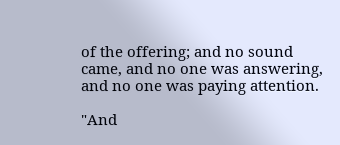of the offering; and no sound came, and no one was answering, and no one was paying attention.

"And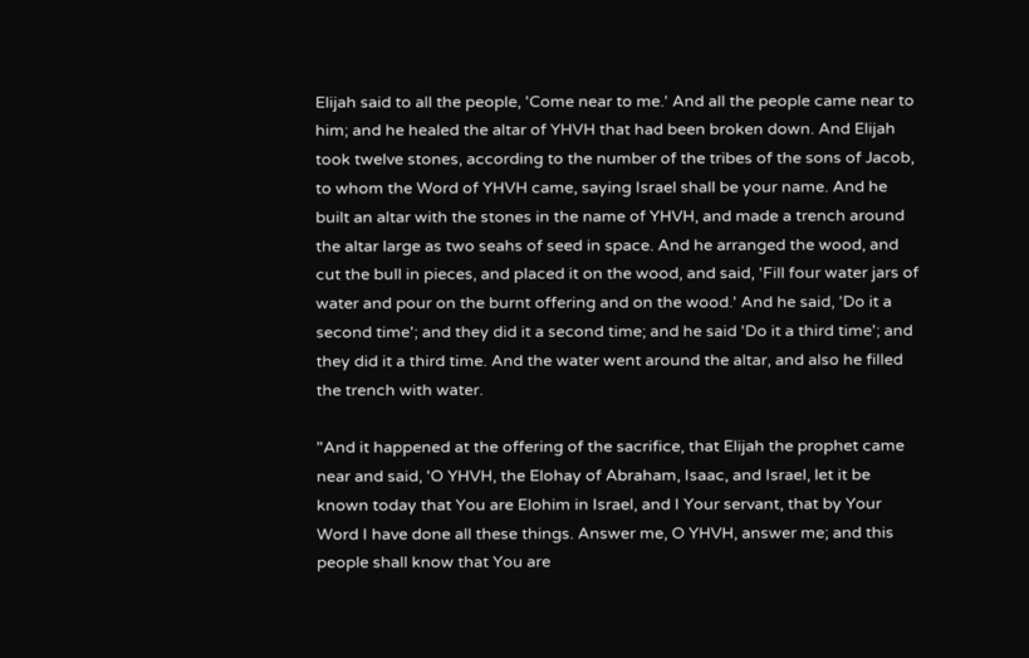Elijah said to all the people, 'Come near to me.' And all the people came near to him; and he healed the altar of YHVH that had been broken down. And Elijah took twelve stones, according to the number of the tribes of the sons of Jacob, to whom the Word of YHVH came, saying Israel shall be your name. And he built an altar with the stones in the name of YHVH, and made a trench around the altar large as two seahs of seed in space. And he arranged the wood, and cut the bull in pieces, and placed it on the wood, and said, 'Fill four water jars of water and pour on the burnt offering and on the wood.' And he said, 'Do it a second time'; and they did it a second time; and he said 'Do it a third time'; and they did it a third time. And the water went around the altar, and also he filled the trench with water.

"And it happened at the offering of the sacrifice, that Elijah the prophet came near and said, 'O YHVH, the Elohay of Abraham, Isaac, and Israel, let it be known today that You are Elohim in Israel, and I Your servant, that by Your Word I have done all these things. Answer me, O YHVH, answer me; and this people shall know that You are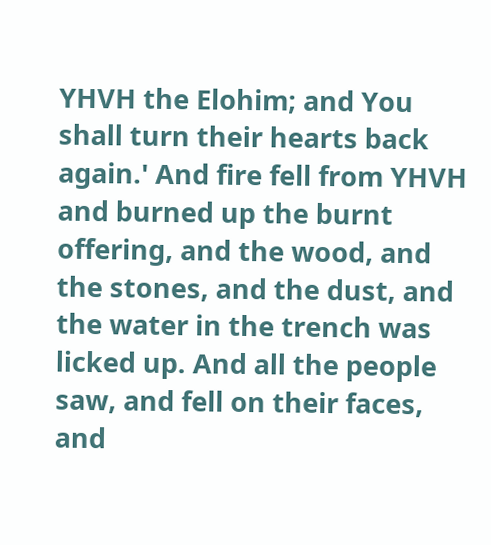YHVH the Elohim; and You shall turn their hearts back again.' And fire fell from YHVH and burned up the burnt offering, and the wood, and the stones, and the dust, and the water in the trench was licked up. And all the people saw, and fell on their faces, and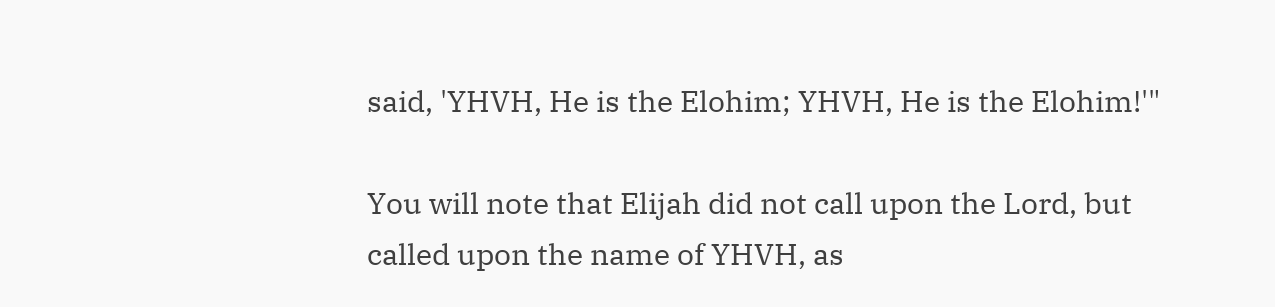said, 'YHVH, He is the Elohim; YHVH, He is the Elohim!'"

You will note that Elijah did not call upon the Lord, but called upon the name of YHVH, as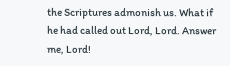the Scriptures admonish us. What if he had called out Lord, Lord. Answer me, Lord!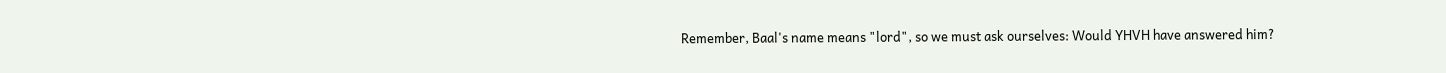Remember, Baal's name means "lord", so we must ask ourselves: Would YHVH have answered him?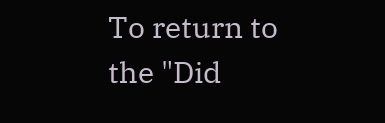To return to the "Did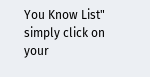You Know List" simply click on your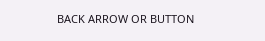BACK ARROW OR BUTTON